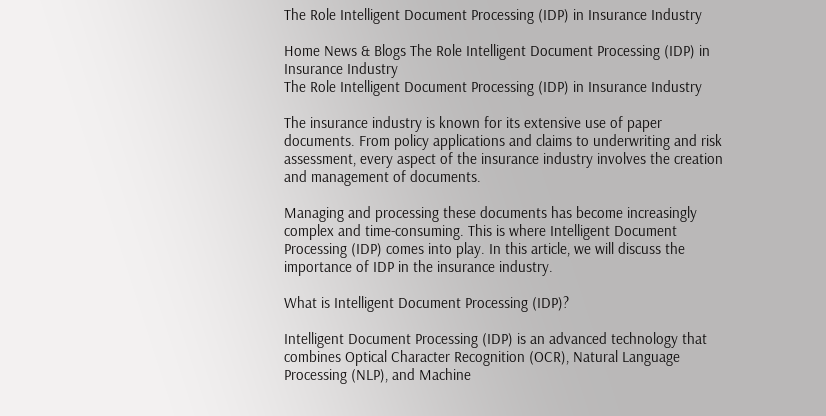The Role Intelligent Document Processing (IDP) in Insurance Industry

Home News & Blogs The Role Intelligent Document Processing (IDP) in Insurance Industry
The Role Intelligent Document Processing (IDP) in Insurance Industry

The insurance industry is known for its extensive use of paper documents. From policy applications and claims to underwriting and risk assessment, every aspect of the insurance industry involves the creation and management of documents.

Managing and processing these documents has become increasingly complex and time-consuming. This is where Intelligent Document Processing (IDP) comes into play. In this article, we will discuss the importance of IDP in the insurance industry.

What is Intelligent Document Processing (IDP)?

Intelligent Document Processing (IDP) is an advanced technology that combines Optical Character Recognition (OCR), Natural Language Processing (NLP), and Machine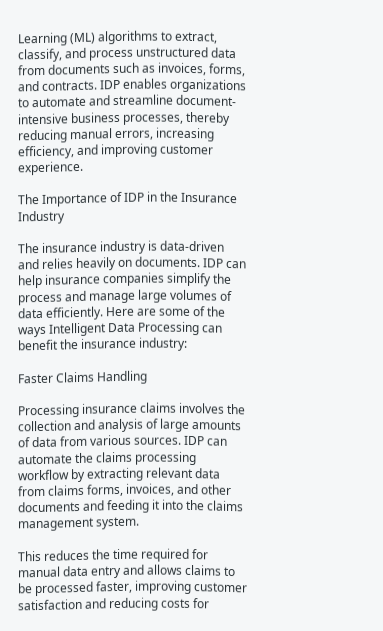Learning (ML) algorithms to extract, classify, and process unstructured data from documents such as invoices, forms, and contracts. IDP enables organizations to automate and streamline document-intensive business processes, thereby reducing manual errors, increasing efficiency, and improving customer experience.

The Importance of IDP in the Insurance Industry

The insurance industry is data-driven and relies heavily on documents. IDP can help insurance companies simplify the process and manage large volumes of data efficiently. Here are some of the ways Intelligent Data Processing can benefit the insurance industry:

Faster Claims Handling

Processing insurance claims involves the collection and analysis of large amounts of data from various sources. IDP can automate the claims processing workflow by extracting relevant data from claims forms, invoices, and other documents and feeding it into the claims management system.

This reduces the time required for manual data entry and allows claims to be processed faster, improving customer satisfaction and reducing costs for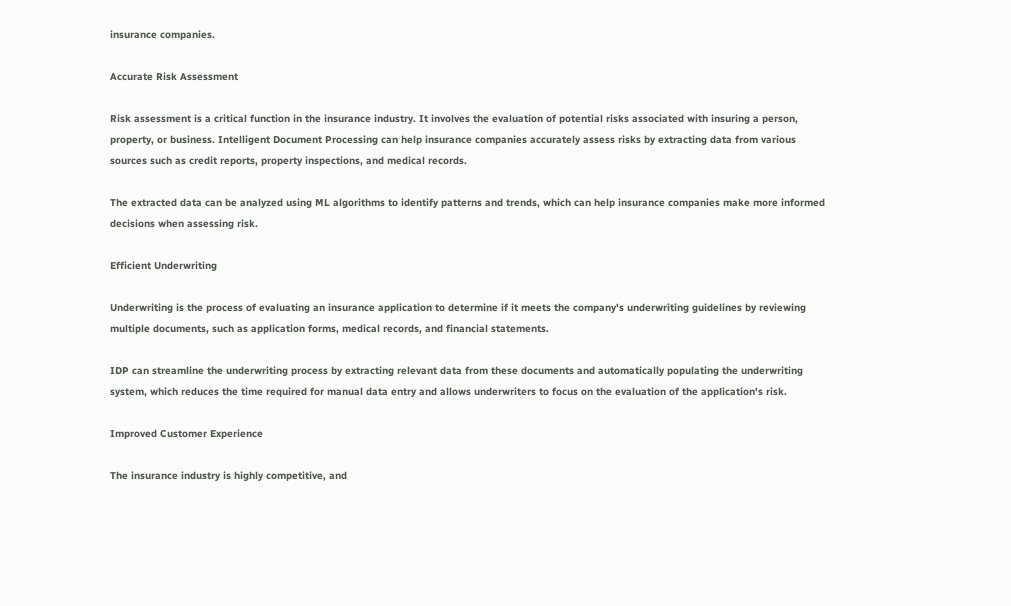insurance companies.

Accurate Risk Assessment

Risk assessment is a critical function in the insurance industry. It involves the evaluation of potential risks associated with insuring a person, property, or business. Intelligent Document Processing can help insurance companies accurately assess risks by extracting data from various sources such as credit reports, property inspections, and medical records.

The extracted data can be analyzed using ML algorithms to identify patterns and trends, which can help insurance companies make more informed decisions when assessing risk.

Efficient Underwriting

Underwriting is the process of evaluating an insurance application to determine if it meets the company's underwriting guidelines by reviewing multiple documents, such as application forms, medical records, and financial statements.

IDP can streamline the underwriting process by extracting relevant data from these documents and automatically populating the underwriting system, which reduces the time required for manual data entry and allows underwriters to focus on the evaluation of the application's risk.

Improved Customer Experience

The insurance industry is highly competitive, and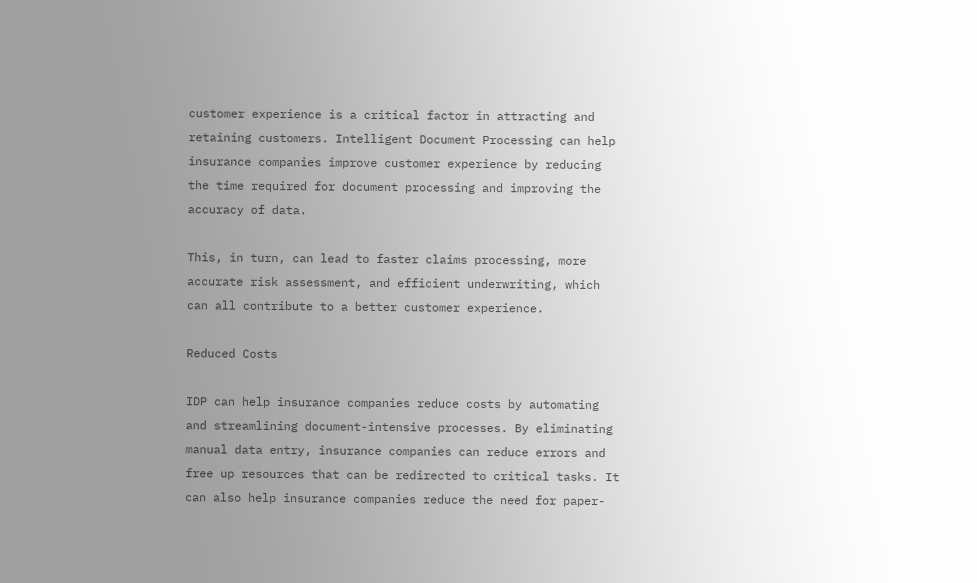customer experience is a critical factor in attracting and retaining customers. Intelligent Document Processing can help insurance companies improve customer experience by reducing the time required for document processing and improving the accuracy of data.

This, in turn, can lead to faster claims processing, more accurate risk assessment, and efficient underwriting, which can all contribute to a better customer experience.

Reduced Costs

IDP can help insurance companies reduce costs by automating and streamlining document-intensive processes. By eliminating manual data entry, insurance companies can reduce errors and free up resources that can be redirected to critical tasks. It can also help insurance companies reduce the need for paper-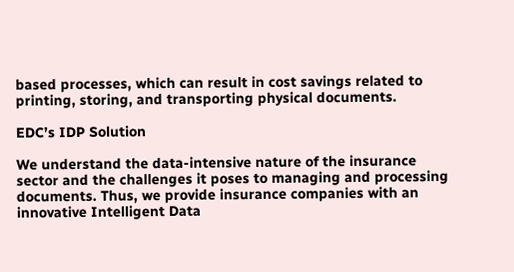based processes, which can result in cost savings related to printing, storing, and transporting physical documents.

EDC’s IDP Solution

We understand the data-intensive nature of the insurance sector and the challenges it poses to managing and processing documents. Thus, we provide insurance companies with an innovative Intelligent Data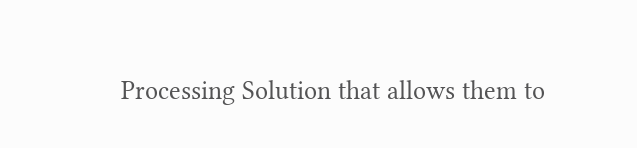Processing Solution that allows them to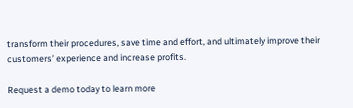transform their procedures, save time and effort, and ultimately improve their customers’ experience and increase profits.

Request a demo today to learn more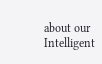about our Intelligent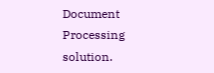Document Processing solution.